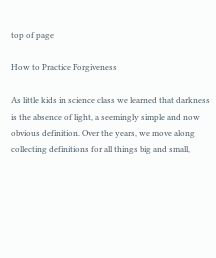top of page

How to Practice Forgiveness

As little kids in science class we learned that darkness is the absence of light, a seemingly simple and now obvious definition. Over the years, we move along collecting definitions for all things big and small,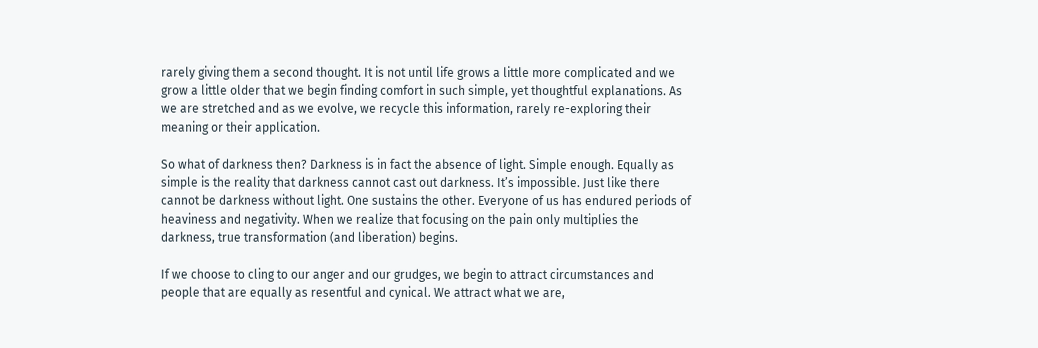rarely giving them a second thought. It is not until life grows a little more complicated and we grow a little older that we begin finding comfort in such simple, yet thoughtful explanations. As we are stretched and as we evolve, we recycle this information, rarely re-exploring their meaning or their application.

So what of darkness then? Darkness is in fact the absence of light. Simple enough. Equally as simple is the reality that darkness cannot cast out darkness. It’s impossible. Just like there cannot be darkness without light. One sustains the other. Everyone of us has endured periods of heaviness and negativity. When we realize that focusing on the pain only multiplies the darkness, true transformation (and liberation) begins.

If we choose to cling to our anger and our grudges, we begin to attract circumstances and people that are equally as resentful and cynical. We attract what we are,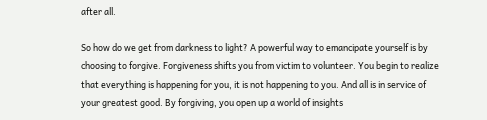after all.

So how do we get from darkness to light? A powerful way to emancipate yourself is by choosing to forgive. Forgiveness shifts you from victim to volunteer. You begin to realize that everything is happening for you, it is not happening to you. And all is in service of your greatest good. By forgiving, you open up a world of insights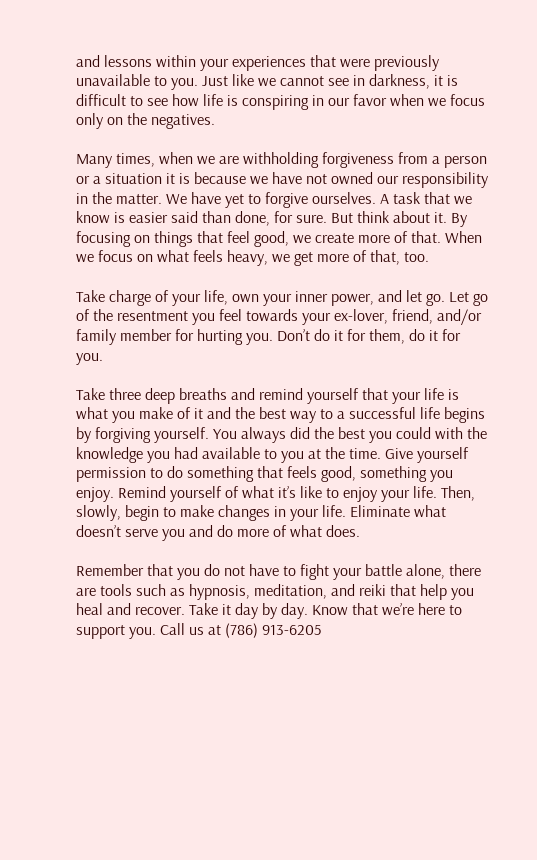and lessons within your experiences that were previously unavailable to you. Just like we cannot see in darkness, it is difficult to see how life is conspiring in our favor when we focus only on the negatives.

Many times, when we are withholding forgiveness from a person or a situation it is because we have not owned our responsibility in the matter. We have yet to forgive ourselves. A task that we know is easier said than done, for sure. But think about it. By focusing on things that feel good, we create more of that. When we focus on what feels heavy, we get more of that, too.

Take charge of your life, own your inner power, and let go. Let go of the resentment you feel towards your ex-lover, friend, and/or family member for hurting you. Don’t do it for them, do it for you.

Take three deep breaths and remind yourself that your life is what you make of it and the best way to a successful life begins by forgiving yourself. You always did the best you could with the knowledge you had available to you at the time. Give yourself permission to do something that feels good, something you enjoy. Remind yourself of what it’s like to enjoy your life. Then, slowly, begin to make changes in your life. Eliminate what doesn’t serve you and do more of what does.

Remember that you do not have to fight your battle alone, there are tools such as hypnosis, meditation, and reiki that help you heal and recover. Take it day by day. Know that we’re here to support you. Call us at (786) 913-6205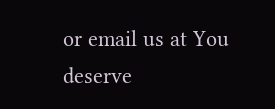or email us at You deserve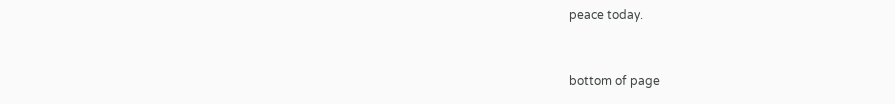peace today.


bottom of page